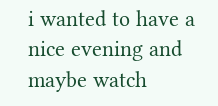i wanted to have a nice evening and maybe watch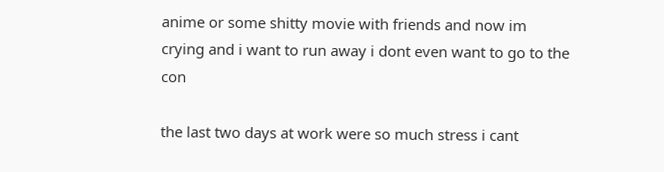anime or some shitty movie with friends and now im crying and i want to run away i dont even want to go to the con

the last two days at work were so much stress i cant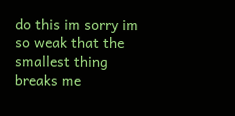do this im sorry im so weak that the smallest thing breaks me